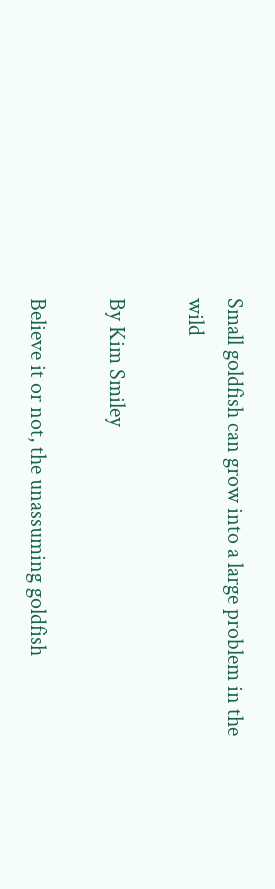Small goldfish can grow into a large problem in the wild

By Kim Smiley

Believe it or not, the unassuming goldfish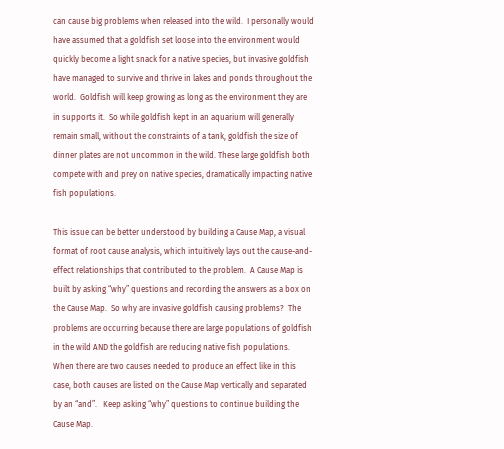can cause big problems when released into the wild.  I personally would have assumed that a goldfish set loose into the environment would quickly become a light snack for a native species, but invasive goldfish have managed to survive and thrive in lakes and ponds throughout the world.  Goldfish will keep growing as long as the environment they are in supports it.  So while goldfish kept in an aquarium will generally remain small, without the constraints of a tank, goldfish the size of dinner plates are not uncommon in the wild. These large goldfish both compete with and prey on native species, dramatically impacting native fish populations.

This issue can be better understood by building a Cause Map, a visual format of root cause analysis, which intuitively lays out the cause-and-effect relationships that contributed to the problem.  A Cause Map is built by asking “why” questions and recording the answers as a box on the Cause Map.  So why are invasive goldfish causing problems?  The problems are occurring because there are large populations of goldfish in the wild AND the goldfish are reducing native fish populations.  When there are two causes needed to produce an effect like in this case, both causes are listed on the Cause Map vertically and separated by an “and”.   Keep asking “why” questions to continue building the Cause Map.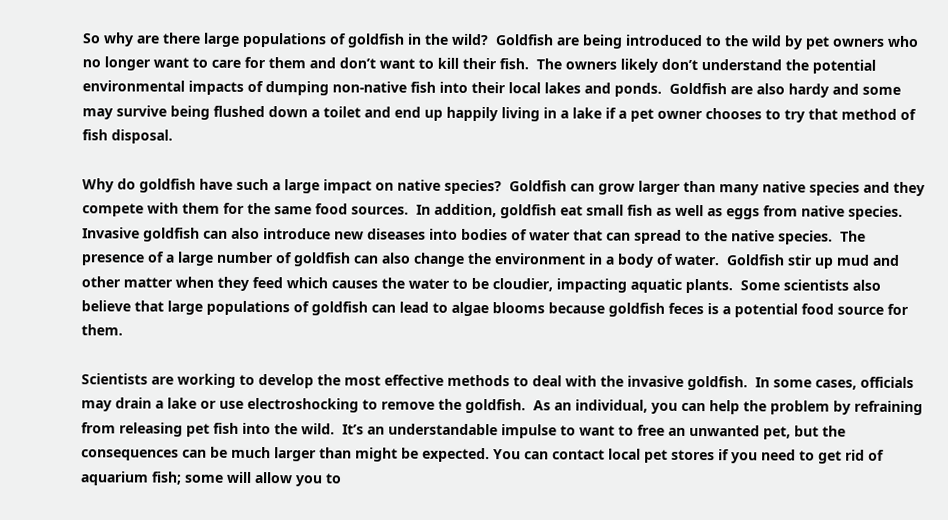So why are there large populations of goldfish in the wild?  Goldfish are being introduced to the wild by pet owners who no longer want to care for them and don’t want to kill their fish.  The owners likely don’t understand the potential environmental impacts of dumping non-native fish into their local lakes and ponds.  Goldfish are also hardy and some may survive being flushed down a toilet and end up happily living in a lake if a pet owner chooses to try that method of fish disposal.

Why do goldfish have such a large impact on native species?  Goldfish can grow larger than many native species and they compete with them for the same food sources.  In addition, goldfish eat small fish as well as eggs from native species.  Invasive goldfish can also introduce new diseases into bodies of water that can spread to the native species.  The presence of a large number of goldfish can also change the environment in a body of water.  Goldfish stir up mud and other matter when they feed which causes the water to be cloudier, impacting aquatic plants.  Some scientists also believe that large populations of goldfish can lead to algae blooms because goldfish feces is a potential food source for them.

Scientists are working to develop the most effective methods to deal with the invasive goldfish.  In some cases, officials may drain a lake or use electroshocking to remove the goldfish.  As an individual, you can help the problem by refraining from releasing pet fish into the wild.  It’s an understandable impulse to want to free an unwanted pet, but the consequences can be much larger than might be expected. You can contact local pet stores if you need to get rid of aquarium fish; some will allow you to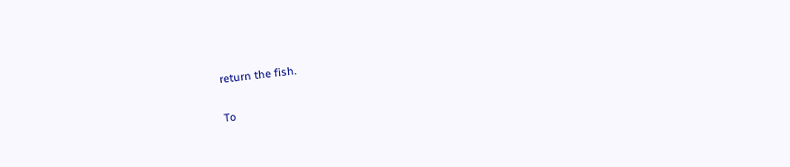return the fish.

To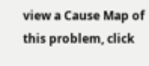view a Cause Map of this problem, click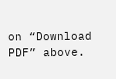on “Download PDF” above.